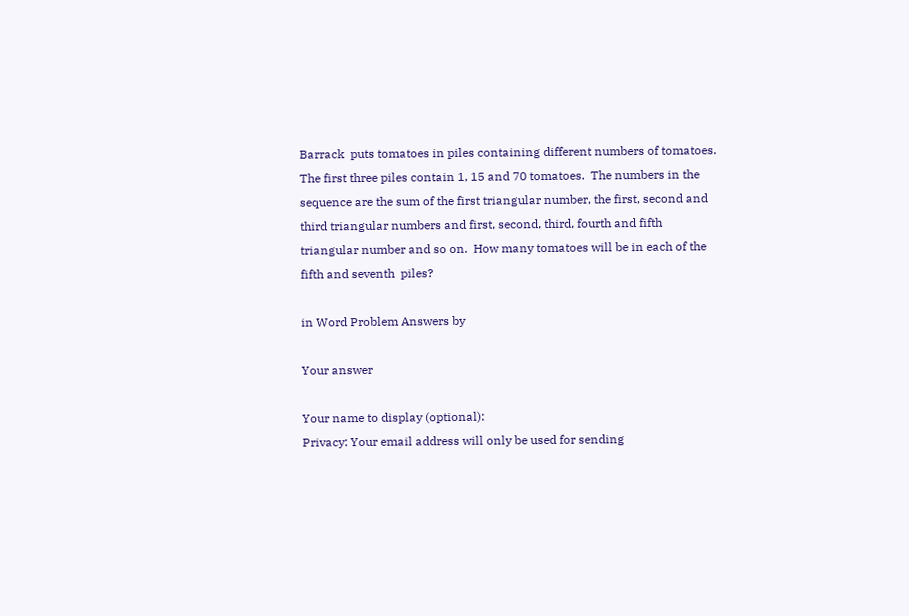Barrack  puts tomatoes in piles containing different numbers of tomatoes.  The first three piles contain 1, 15 and 70 tomatoes.  The numbers in the sequence are the sum of the first triangular number, the first, second and third triangular numbers and first, second, third, fourth and fifth triangular number and so on.  How many tomatoes will be in each of the fifth and seventh  piles?

in Word Problem Answers by

Your answer

Your name to display (optional):
Privacy: Your email address will only be used for sending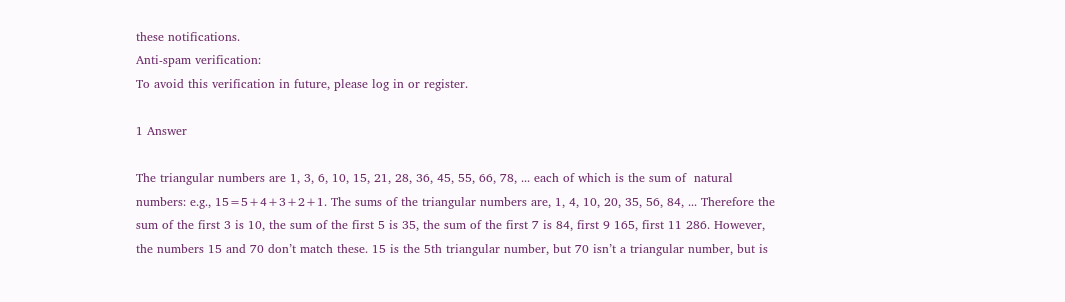these notifications.
Anti-spam verification:
To avoid this verification in future, please log in or register.

1 Answer

The triangular numbers are 1, 3, 6, 10, 15, 21, 28, 36, 45, 55, 66, 78, ... each of which is the sum of  natural numbers: e.g., 15=5+4+3+2+1. The sums of the triangular numbers are, 1, 4, 10, 20, 35, 56, 84, ... Therefore the sum of the first 3 is 10, the sum of the first 5 is 35, the sum of the first 7 is 84, first 9 165, first 11 286. However, the numbers 15 and 70 don’t match these. 15 is the 5th triangular number, but 70 isn’t a triangular number, but is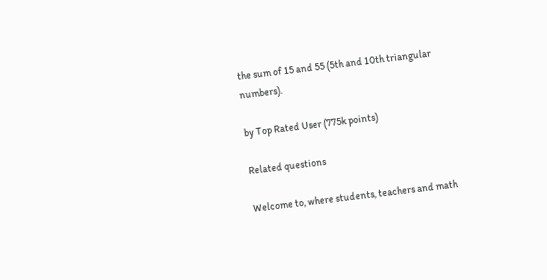the sum of 15 and 55 (5th and 10th triangular numbers).

by Top Rated User (775k points)

Related questions

Welcome to, where students, teachers and math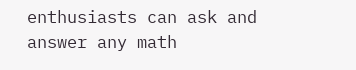enthusiasts can ask and answer any math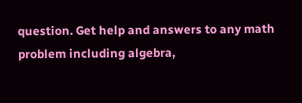question. Get help and answers to any math problem including algebra,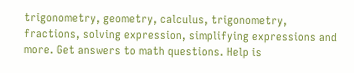trigonometry, geometry, calculus, trigonometry, fractions, solving expression, simplifying expressions and more. Get answers to math questions. Help is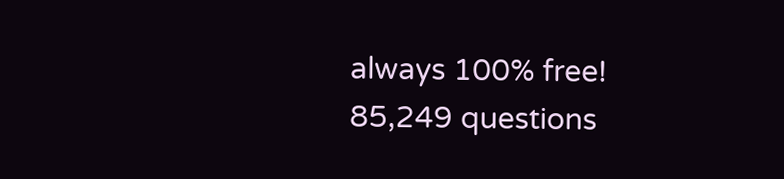always 100% free!
85,249 questions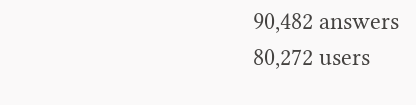90,482 answers
80,272 users